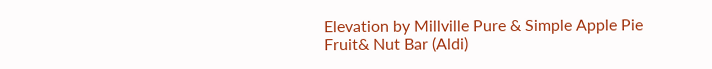Elevation by Millville Pure & Simple Apple Pie Fruit& Nut Bar (Aldi)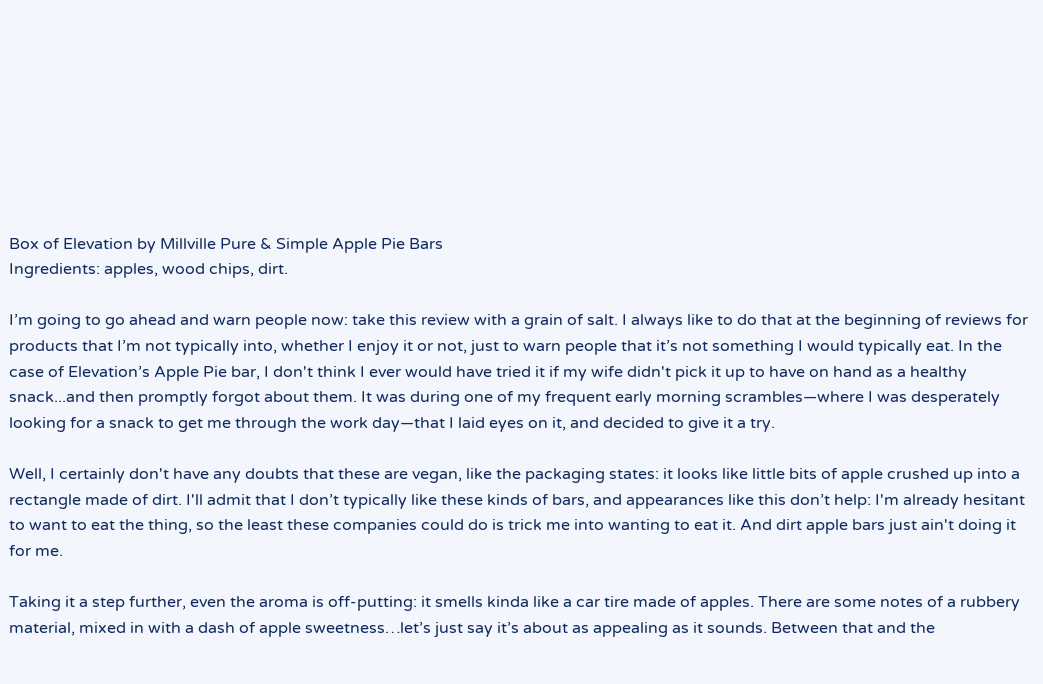Box of Elevation by Millville Pure & Simple Apple Pie Bars
Ingredients: apples, wood chips, dirt.

I’m going to go ahead and warn people now: take this review with a grain of salt. I always like to do that at the beginning of reviews for products that I’m not typically into, whether I enjoy it or not, just to warn people that it’s not something I would typically eat. In the case of Elevation’s Apple Pie bar, I don't think I ever would have tried it if my wife didn't pick it up to have on hand as a healthy snack...and then promptly forgot about them. It was during one of my frequent early morning scrambles—where I was desperately looking for a snack to get me through the work day—that I laid eyes on it, and decided to give it a try.

Well, I certainly don't have any doubts that these are vegan, like the packaging states: it looks like little bits of apple crushed up into a rectangle made of dirt. I'll admit that I don’t typically like these kinds of bars, and appearances like this don’t help: I'm already hesitant to want to eat the thing, so the least these companies could do is trick me into wanting to eat it. And dirt apple bars just ain't doing it for me.

Taking it a step further, even the aroma is off-putting: it smells kinda like a car tire made of apples. There are some notes of a rubbery material, mixed in with a dash of apple sweetness…let’s just say it’s about as appealing as it sounds. Between that and the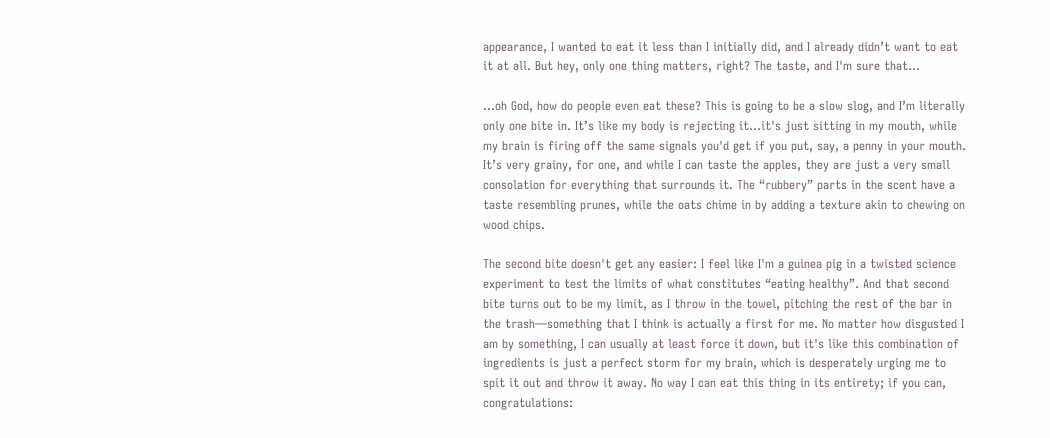appearance, I wanted to eat it less than I initially did, and I already didn’t want to eat it at all. But hey, only one thing matters, right? The taste, and I'm sure that...

...oh God, how do people even eat these? This is going to be a slow slog, and I’m literally only one bite in. It’s like my body is rejecting it…it's just sitting in my mouth, while my brain is firing off the same signals you'd get if you put, say, a penny in your mouth. It’s very grainy, for one, and while I can taste the apples, they are just a very small consolation for everything that surrounds it. The “rubbery” parts in the scent have a taste resembling prunes, while the oats chime in by adding a texture akin to chewing on wood chips.

The second bite doesn't get any easier: I feel like I'm a guinea pig in a twisted science experiment to test the limits of what constitutes “eating healthy”. And that second bite turns out to be my limit, as I throw in the towel, pitching the rest of the bar in the trash—something that I think is actually a first for me. No matter how disgusted I am by something, I can usually at least force it down, but it's like this combination of ingredients is just a perfect storm for my brain, which is desperately urging me to spit it out and throw it away. No way I can eat this thing in its entirety; if you can, congratulations: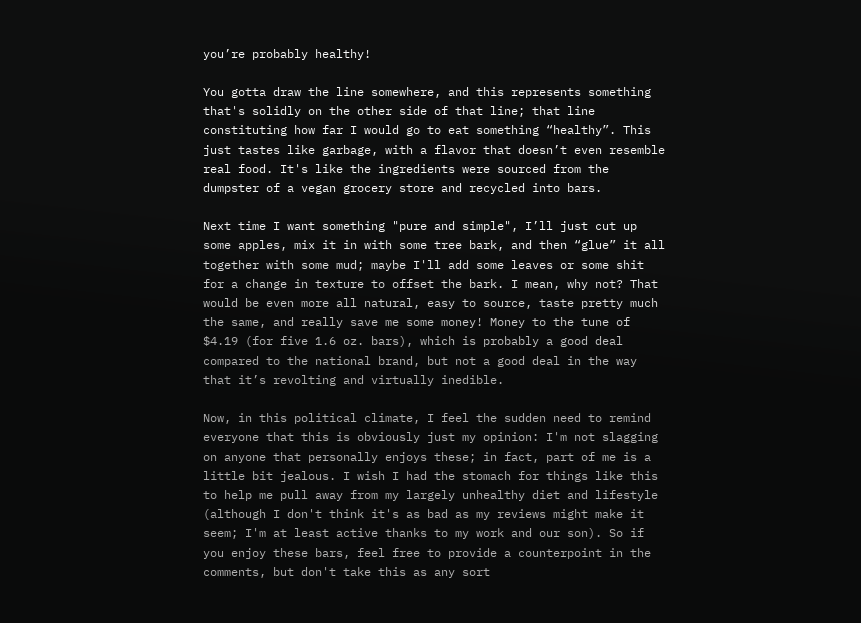you’re probably healthy!

You gotta draw the line somewhere, and this represents something that's solidly on the other side of that line; that line constituting how far I would go to eat something “healthy”. This just tastes like garbage, with a flavor that doesn’t even resemble real food. It's like the ingredients were sourced from the dumpster of a vegan grocery store and recycled into bars.

Next time I want something "pure and simple", I’ll just cut up some apples, mix it in with some tree bark, and then “glue” it all together with some mud; maybe I'll add some leaves or some shit for a change in texture to offset the bark. I mean, why not? That would be even more all natural, easy to source, taste pretty much the same, and really save me some money! Money to the tune of $4.19 (for five 1.6 oz. bars), which is probably a good deal compared to the national brand, but not a good deal in the way that it’s revolting and virtually inedible.

Now, in this political climate, I feel the sudden need to remind everyone that this is obviously just my opinion: I'm not slagging on anyone that personally enjoys these; in fact, part of me is a little bit jealous. I wish I had the stomach for things like this to help me pull away from my largely unhealthy diet and lifestyle (although I don't think it's as bad as my reviews might make it seem; I'm at least active thanks to my work and our son). So if you enjoy these bars, feel free to provide a counterpoint in the comments, but don't take this as any sort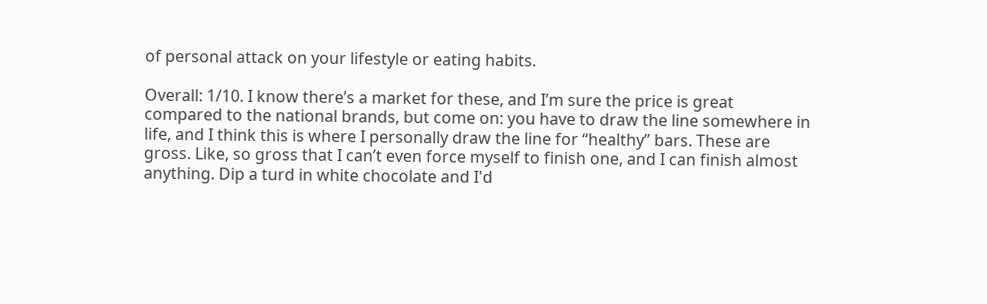of personal attack on your lifestyle or eating habits.

Overall: 1/10. I know there’s a market for these, and I’m sure the price is great compared to the national brands, but come on: you have to draw the line somewhere in life, and I think this is where I personally draw the line for “healthy” bars. These are gross. Like, so gross that I can’t even force myself to finish one, and I can finish almost anything. Dip a turd in white chocolate and I'd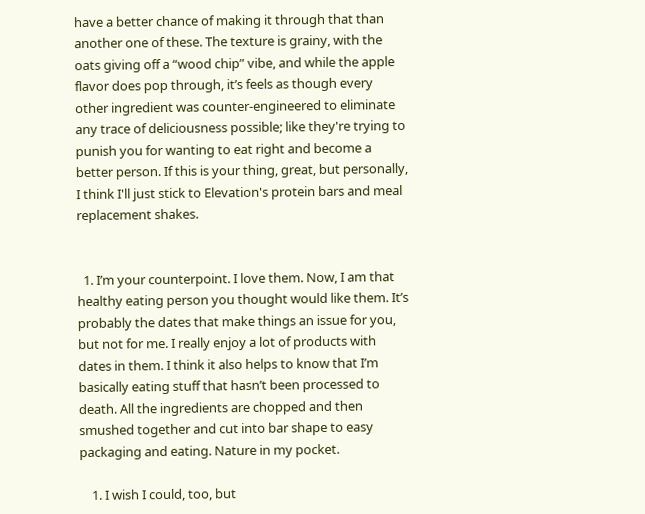have a better chance of making it through that than another one of these. The texture is grainy, with the oats giving off a “wood chip” vibe, and while the apple flavor does pop through, it’s feels as though every other ingredient was counter-engineered to eliminate any trace of deliciousness possible; like they're trying to punish you for wanting to eat right and become a better person. If this is your thing, great, but personally, I think I'll just stick to Elevation's protein bars and meal replacement shakes.


  1. I’m your counterpoint. I love them. Now, I am that healthy eating person you thought would like them. It’s probably the dates that make things an issue for you, but not for me. I really enjoy a lot of products with dates in them. I think it also helps to know that I’m basically eating stuff that hasn’t been processed to death. All the ingredients are chopped and then smushed together and cut into bar shape to easy packaging and eating. Nature in my pocket.

    1. I wish I could, too, but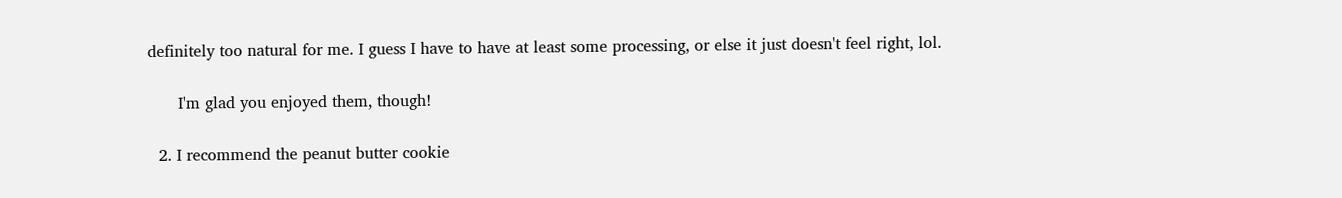definitely too natural for me. I guess I have to have at least some processing, or else it just doesn't feel right, lol.

      I'm glad you enjoyed them, though!

  2. I recommend the peanut butter cookie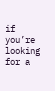if you’re looking for a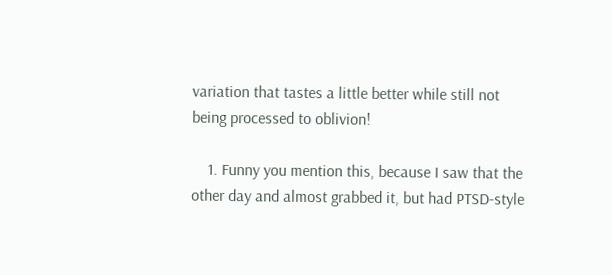variation that tastes a little better while still not being processed to oblivion!

    1. Funny you mention this, because I saw that the other day and almost grabbed it, but had PTSD-style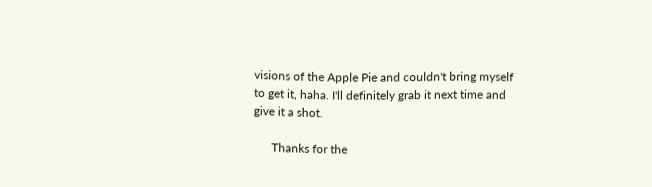visions of the Apple Pie and couldn't bring myself to get it, haha. I'll definitely grab it next time and give it a shot.

      Thanks for the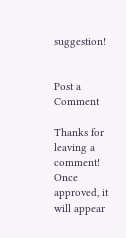suggestion!


Post a Comment

Thanks for leaving a comment! Once approved, it will appear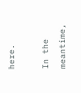here.

In the meantime,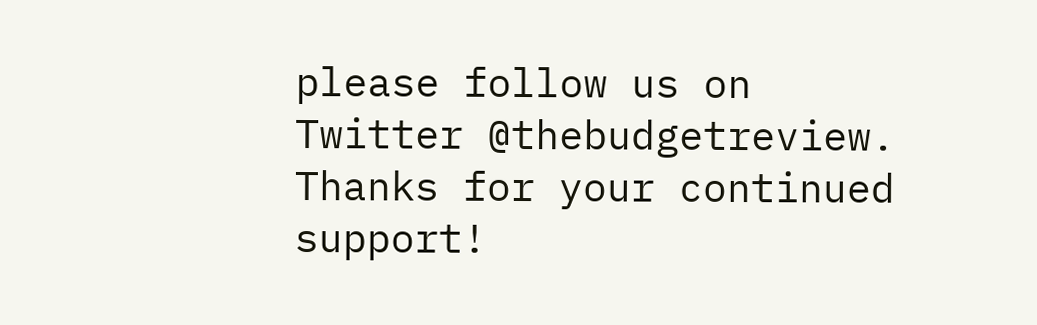please follow us on Twitter @thebudgetreview. Thanks for your continued support!